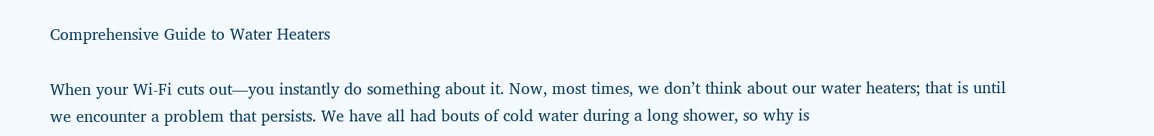Comprehensive Guide to Water Heaters

When your Wi-Fi cuts out—you instantly do something about it. Now, most times, we don’t think about our water heaters; that is until we encounter a problem that persists. We have all had bouts of cold water during a long shower, so why is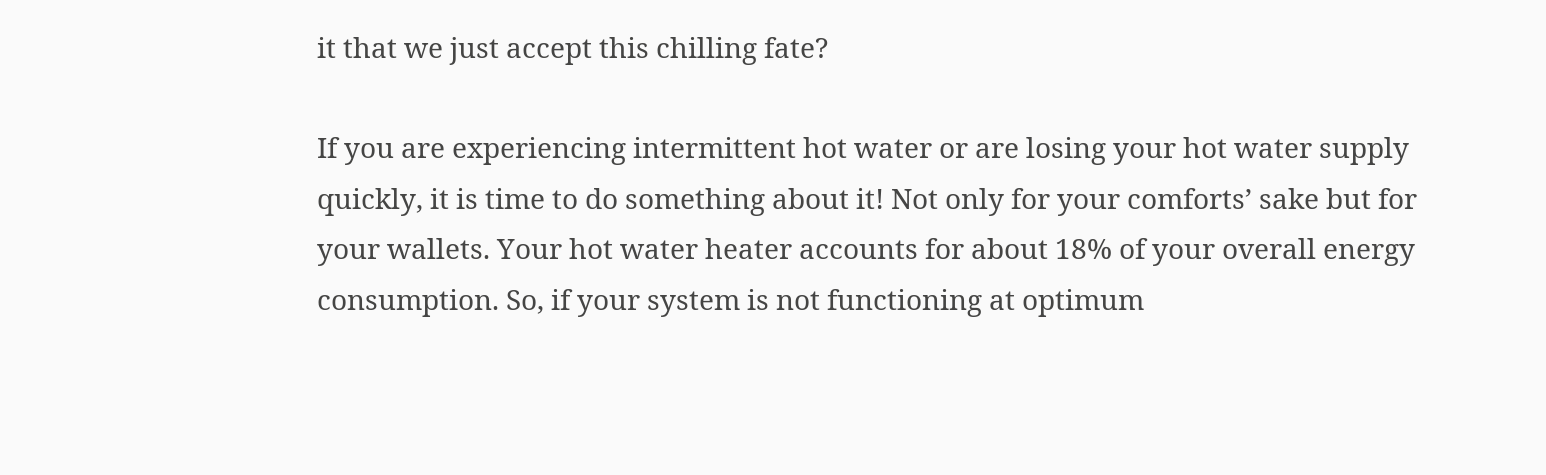it that we just accept this chilling fate?

If you are experiencing intermittent hot water or are losing your hot water supply quickly, it is time to do something about it! Not only for your comforts’ sake but for your wallets. Your hot water heater accounts for about 18% of your overall energy consumption. So, if your system is not functioning at optimum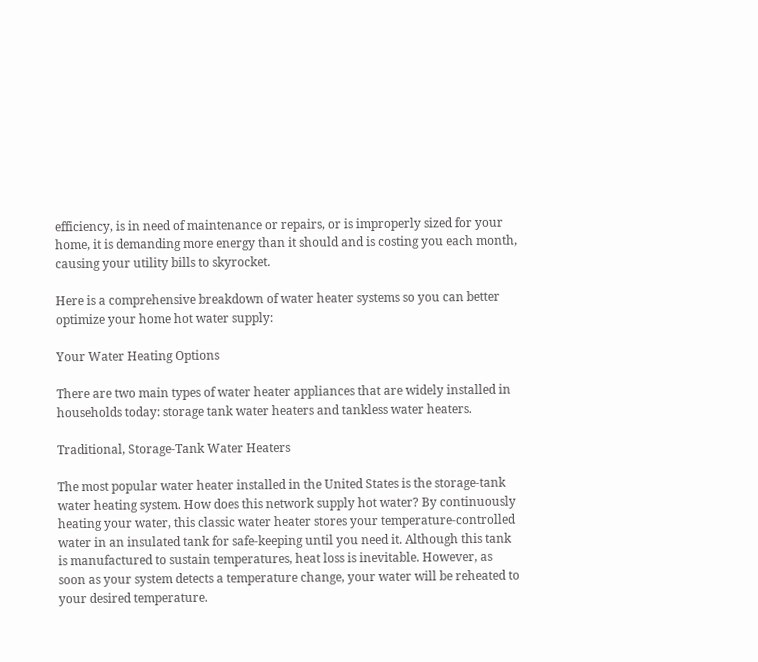efficiency, is in need of maintenance or repairs, or is improperly sized for your home, it is demanding more energy than it should and is costing you each month, causing your utility bills to skyrocket.

Here is a comprehensive breakdown of water heater systems so you can better optimize your home hot water supply:

Your Water Heating Options

There are two main types of water heater appliances that are widely installed in households today: storage tank water heaters and tankless water heaters.

Traditional, Storage-Tank Water Heaters

The most popular water heater installed in the United States is the storage-tank water heating system. How does this network supply hot water? By continuously heating your water, this classic water heater stores your temperature-controlled water in an insulated tank for safe-keeping until you need it. Although this tank is manufactured to sustain temperatures, heat loss is inevitable. However, as soon as your system detects a temperature change, your water will be reheated to your desired temperature.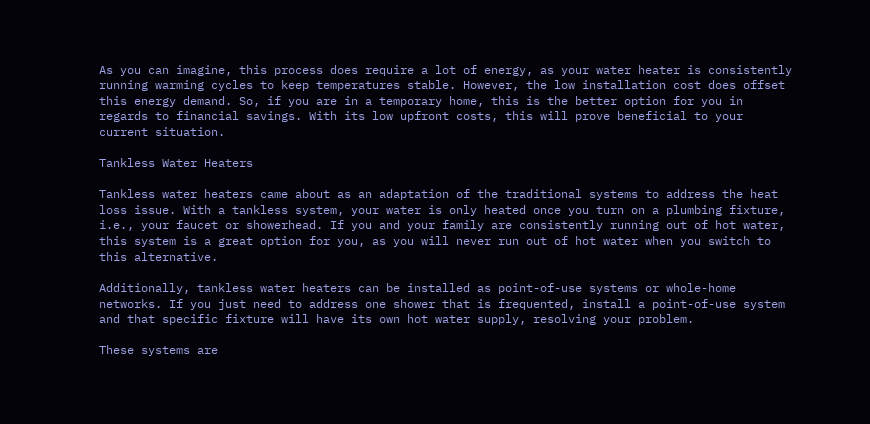As you can imagine, this process does require a lot of energy, as your water heater is consistently running warming cycles to keep temperatures stable. However, the low installation cost does offset this energy demand. So, if you are in a temporary home, this is the better option for you in regards to financial savings. With its low upfront costs, this will prove beneficial to your current situation.

Tankless Water Heaters

Tankless water heaters came about as an adaptation of the traditional systems to address the heat loss issue. With a tankless system, your water is only heated once you turn on a plumbing fixture, i.e., your faucet or showerhead. If you and your family are consistently running out of hot water, this system is a great option for you, as you will never run out of hot water when you switch to this alternative.

Additionally, tankless water heaters can be installed as point-of-use systems or whole-home networks. If you just need to address one shower that is frequented, install a point-of-use system and that specific fixture will have its own hot water supply, resolving your problem.

These systems are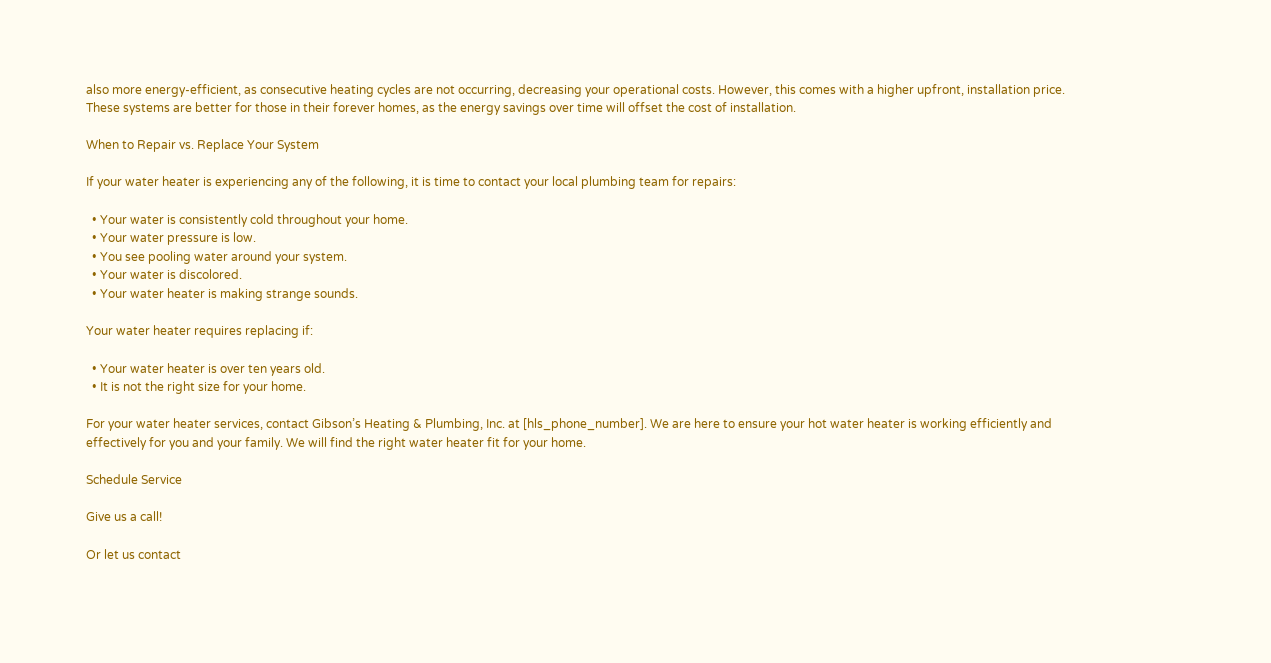also more energy-efficient, as consecutive heating cycles are not occurring, decreasing your operational costs. However, this comes with a higher upfront, installation price. These systems are better for those in their forever homes, as the energy savings over time will offset the cost of installation.

When to Repair vs. Replace Your System

If your water heater is experiencing any of the following, it is time to contact your local plumbing team for repairs:

  • Your water is consistently cold throughout your home.
  • Your water pressure is low.
  • You see pooling water around your system.
  • Your water is discolored.
  • Your water heater is making strange sounds.

Your water heater requires replacing if:

  • Your water heater is over ten years old.
  • It is not the right size for your home.

For your water heater services, contact Gibson’s Heating & Plumbing, Inc. at [hls_phone_number]. We are here to ensure your hot water heater is working efficiently and effectively for you and your family. We will find the right water heater fit for your home.

Schedule Service

Give us a call!

Or let us contact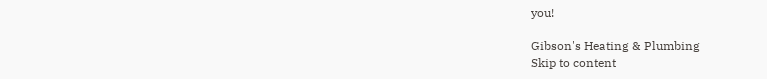you!

Gibson's Heating & Plumbing
Skip to content